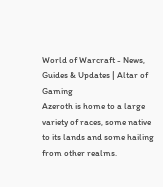World of Warcraft - News, Guides & Updates | Altar of Gaming
Azeroth is home to a large variety of races, some native to its lands and some hailing from other realms.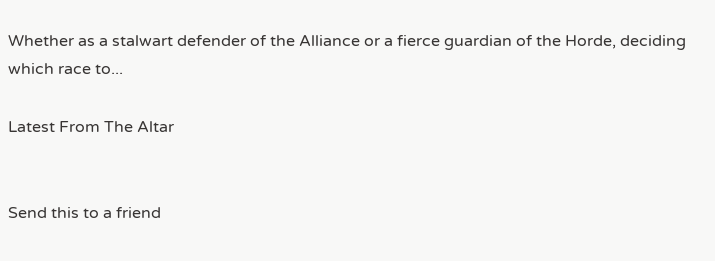Whether as a stalwart defender of the Alliance or a fierce guardian of the Horde, deciding which race to...

Latest From The Altar


Send this to a friend